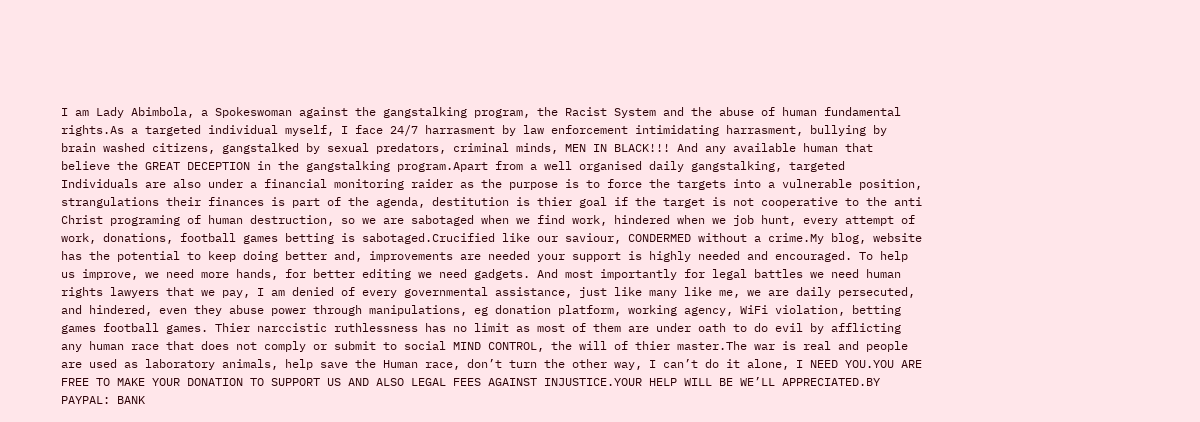I am Lady Abimbola, a Spokeswoman against the gangstalking program, the Racist System and the abuse of human fundamental rights.As a targeted individual myself, I face 24/7 harrasment by law enforcement intimidating harrasment, bullying by brain washed citizens, gangstalked by sexual predators, criminal minds, MEN IN BLACK!!! And any available human that believe the GREAT DECEPTION in the gangstalking program.Apart from a well organised daily gangstalking, targeted Individuals are also under a financial monitoring raider as the purpose is to force the targets into a vulnerable position, strangulations their finances is part of the agenda, destitution is thier goal if the target is not cooperative to the anti Christ programing of human destruction, so we are sabotaged when we find work, hindered when we job hunt, every attempt of work, donations, football games betting is sabotaged.Crucified like our saviour, CONDERMED without a crime.My blog, website has the potential to keep doing better and, improvements are needed your support is highly needed and encouraged. To help us improve, we need more hands, for better editing we need gadgets. And most importantly for legal battles we need human rights lawyers that we pay, I am denied of every governmental assistance, just like many like me, we are daily persecuted, and hindered, even they abuse power through manipulations, eg donation platform, working agency, WiFi violation, betting games football games. Thier narccistic ruthlessness has no limit as most of them are under oath to do evil by afflicting any human race that does not comply or submit to social MIND CONTROL, the will of thier master.The war is real and people are used as laboratory animals, help save the Human race, don’t turn the other way, I can’t do it alone, I NEED YOU.YOU ARE FREE TO MAKE YOUR DONATION TO SUPPORT US AND ALSO LEGAL FEES AGAINST INJUSTICE.YOUR HELP WILL BE WE’LL APPRECIATED.BY PAYPAL: BANK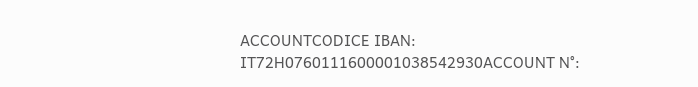ACCOUNTCODICE IBAN: IT72H0760111600001038542930ACCOUNT N°: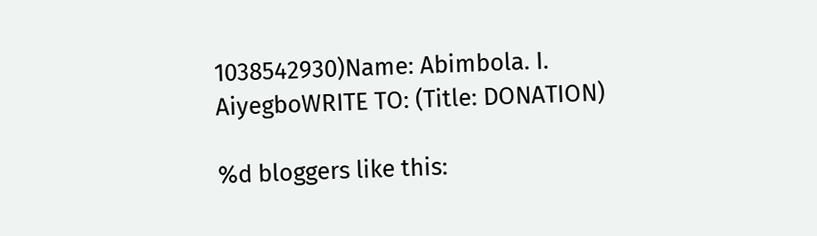1038542930)Name: Abimbola. I. AiyegboWRITE TO: (Title: DONATION)

%d bloggers like this: